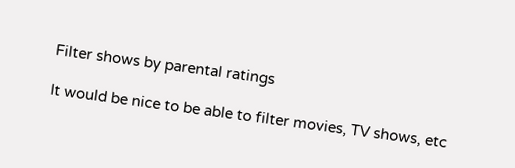Filter shows by parental ratings

It would be nice to be able to filter movies, TV shows, etc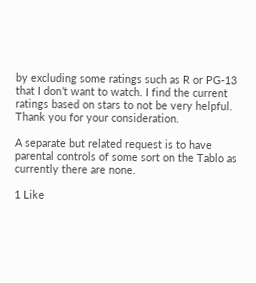by excluding some ratings such as R or PG-13 that I don’t want to watch. I find the current ratings based on stars to not be very helpful. Thank you for your consideration.

A separate but related request is to have parental controls of some sort on the Tablo as currently there are none.

1 Like